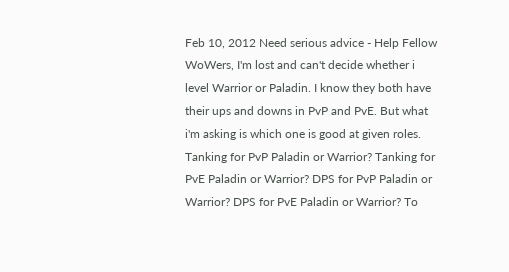Feb 10, 2012 Need serious advice - Help Fellow WoWers, I'm lost and can't decide whether i level Warrior or Paladin. I know they both have their ups and downs in PvP and PvE. But what i'm asking is which one is good at given roles. Tanking for PvP Paladin or Warrior? Tanking for PvE Paladin or Warrior? DPS for PvP Paladin or Warrior? DPS for PvE Paladin or Warrior? To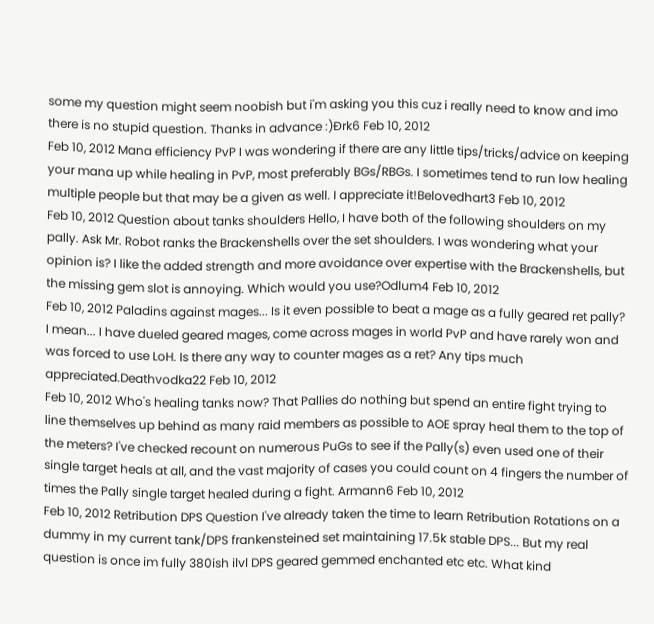some my question might seem noobish but i'm asking you this cuz i really need to know and imo there is no stupid question. Thanks in advance :)Ðrk6 Feb 10, 2012
Feb 10, 2012 Mana efficiency PvP I was wondering if there are any little tips/tricks/advice on keeping your mana up while healing in PvP, most preferably BGs/RBGs. I sometimes tend to run low healing multiple people but that may be a given as well. I appreciate it!Belovedhart3 Feb 10, 2012
Feb 10, 2012 Question about tanks shoulders Hello, I have both of the following shoulders on my pally. Ask Mr. Robot ranks the Brackenshells over the set shoulders. I was wondering what your opinion is? I like the added strength and more avoidance over expertise with the Brackenshells, but the missing gem slot is annoying. Which would you use?Odlum4 Feb 10, 2012
Feb 10, 2012 Paladins against mages... Is it even possible to beat a mage as a fully geared ret pally? I mean... I have dueled geared mages, come across mages in world PvP and have rarely won and was forced to use LoH. Is there any way to counter mages as a ret? Any tips much appreciated.Deathvodka22 Feb 10, 2012
Feb 10, 2012 Who's healing tanks now? That Pallies do nothing but spend an entire fight trying to line themselves up behind as many raid members as possible to AOE spray heal them to the top of the meters? I've checked recount on numerous PuGs to see if the Pally(s) even used one of their single target heals at all, and the vast majority of cases you could count on 4 fingers the number of times the Pally single target healed during a fight. Armann6 Feb 10, 2012
Feb 10, 2012 Retribution DPS Question I've already taken the time to learn Retribution Rotations on a dummy in my current tank/DPS frankensteined set maintaining 17.5k stable DPS... But my real question is once im fully 380ish ilvl DPS geared gemmed enchanted etc etc. What kind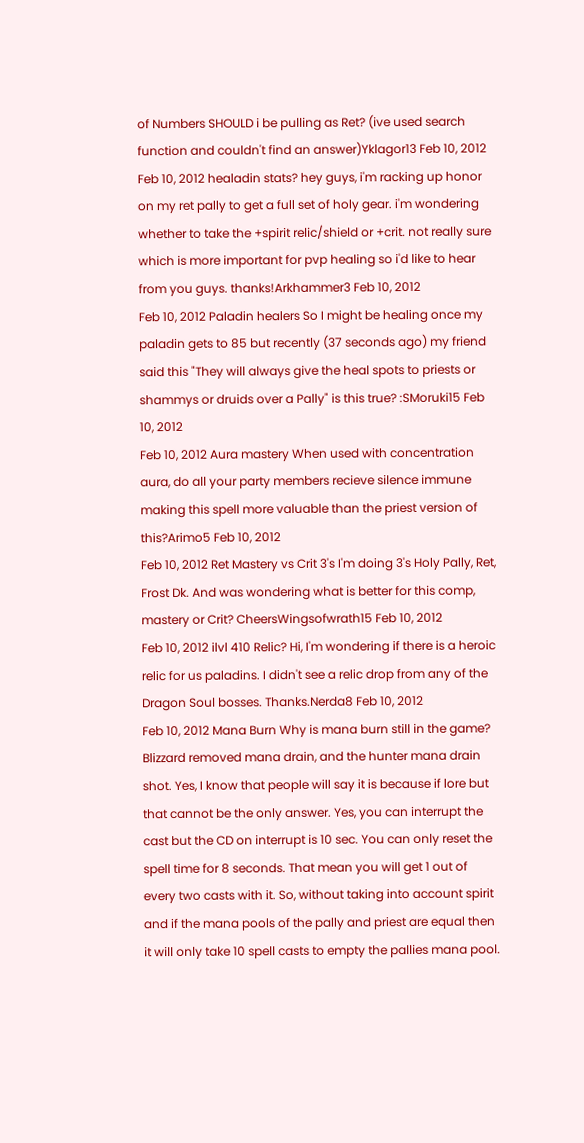of Numbers SHOULD i be pulling as Ret? (ive used search function and couldn't find an answer)Yklagor13 Feb 10, 2012
Feb 10, 2012 healadin stats? hey guys, i'm racking up honor on my ret pally to get a full set of holy gear. i'm wondering whether to take the +spirit relic/shield or +crit. not really sure which is more important for pvp healing so i'd like to hear from you guys. thanks!Arkhammer3 Feb 10, 2012
Feb 10, 2012 Paladin healers So I might be healing once my paladin gets to 85 but recently (37 seconds ago) my friend said this "They will always give the heal spots to priests or shammys or druids over a Pally" is this true? :SMoruki15 Feb 10, 2012
Feb 10, 2012 Aura mastery When used with concentration aura, do all your party members recieve silence immune making this spell more valuable than the priest version of this?Arimo5 Feb 10, 2012
Feb 10, 2012 Ret Mastery vs Crit 3's I'm doing 3's Holy Pally, Ret, Frost Dk. And was wondering what is better for this comp, mastery or Crit? CheersWingsofwrath15 Feb 10, 2012
Feb 10, 2012 ilvl 410 Relic? Hi, I'm wondering if there is a heroic relic for us paladins. I didn't see a relic drop from any of the Dragon Soul bosses. Thanks.Nerda8 Feb 10, 2012
Feb 10, 2012 Mana Burn Why is mana burn still in the game? Blizzard removed mana drain, and the hunter mana drain shot. Yes, I know that people will say it is because if lore but that cannot be the only answer. Yes, you can interrupt the cast but the CD on interrupt is 10 sec. You can only reset the spell time for 8 seconds. That mean you will get 1 out of every two casts with it. So, without taking into account spirit and if the mana pools of the pally and priest are equal then it will only take 10 spell casts to empty the pallies mana pool.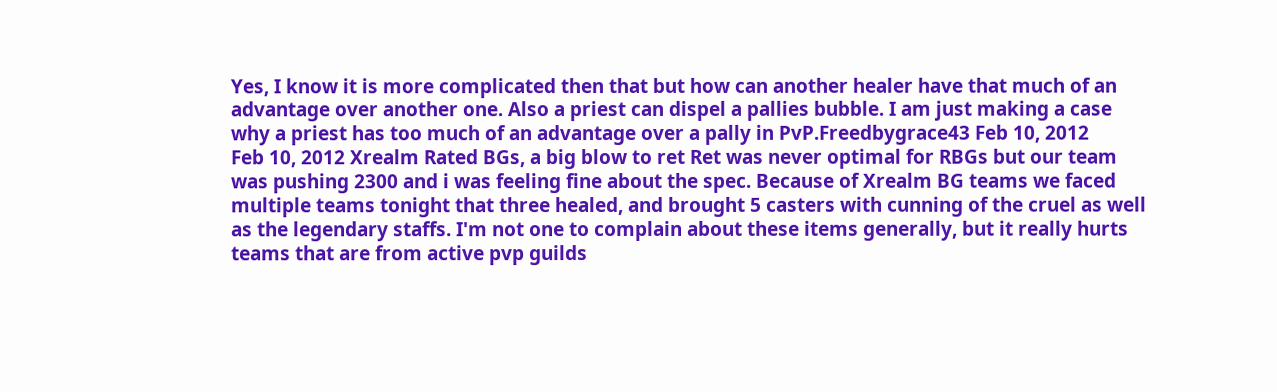Yes, I know it is more complicated then that but how can another healer have that much of an advantage over another one. Also a priest can dispel a pallies bubble. I am just making a case why a priest has too much of an advantage over a pally in PvP.Freedbygrace43 Feb 10, 2012
Feb 10, 2012 Xrealm Rated BGs, a big blow to ret Ret was never optimal for RBGs but our team was pushing 2300 and i was feeling fine about the spec. Because of Xrealm BG teams we faced multiple teams tonight that three healed, and brought 5 casters with cunning of the cruel as well as the legendary staffs. I'm not one to complain about these items generally, but it really hurts teams that are from active pvp guilds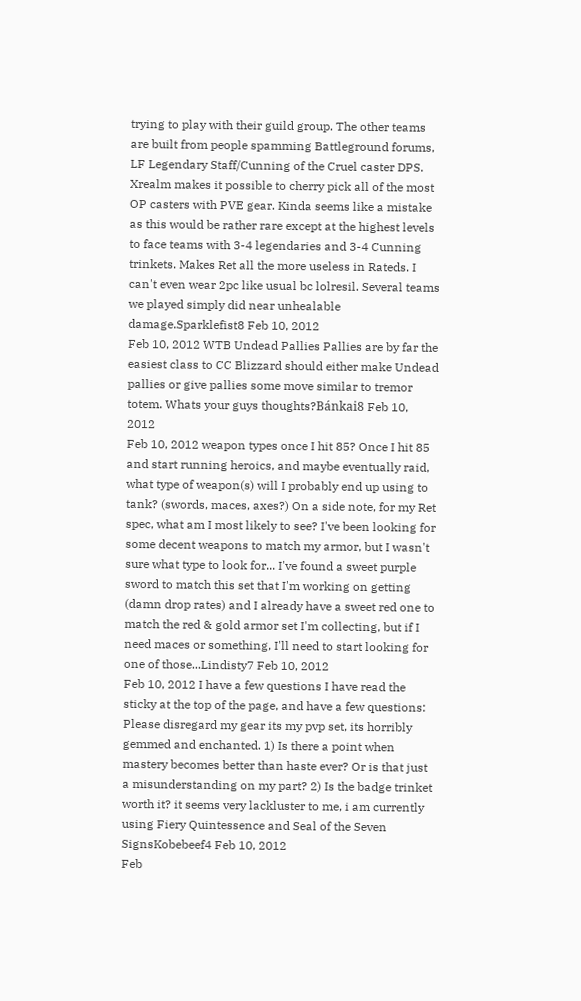trying to play with their guild group. The other teams are built from people spamming Battleground forums, LF Legendary Staff/Cunning of the Cruel caster DPS. Xrealm makes it possible to cherry pick all of the most OP casters with PVE gear. Kinda seems like a mistake as this would be rather rare except at the highest levels to face teams with 3-4 legendaries and 3-4 Cunning trinkets. Makes Ret all the more useless in Rateds. I can't even wear 2pc like usual bc lolresil. Several teams we played simply did near unhealable damage.Sparklefist8 Feb 10, 2012
Feb 10, 2012 WTB Undead Pallies Pallies are by far the easiest class to CC Blizzard should either make Undead pallies or give pallies some move similar to tremor totem. Whats your guys thoughts?Bánkai8 Feb 10, 2012
Feb 10, 2012 weapon types once I hit 85? Once I hit 85 and start running heroics, and maybe eventually raid, what type of weapon(s) will I probably end up using to tank? (swords, maces, axes?) On a side note, for my Ret spec, what am I most likely to see? I've been looking for some decent weapons to match my armor, but I wasn't sure what type to look for... I've found a sweet purple sword to match this set that I'm working on getting (damn drop rates) and I already have a sweet red one to match the red & gold armor set I'm collecting, but if I need maces or something, I'll need to start looking for one of those...Lindisty7 Feb 10, 2012
Feb 10, 2012 I have a few questions I have read the sticky at the top of the page, and have a few questions: Please disregard my gear its my pvp set, its horribly gemmed and enchanted. 1) Is there a point when mastery becomes better than haste ever? Or is that just a misunderstanding on my part? 2) Is the badge trinket worth it? it seems very lackluster to me, i am currently using Fiery Quintessence and Seal of the Seven SignsKobebeef4 Feb 10, 2012
Feb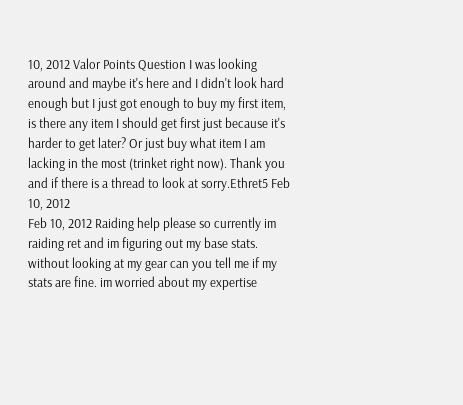10, 2012 Valor Points Question I was looking around and maybe it's here and I didn't look hard enough but I just got enough to buy my first item, is there any item I should get first just because it's harder to get later? Or just buy what item I am lacking in the most (trinket right now). Thank you and if there is a thread to look at sorry.Ethret5 Feb 10, 2012
Feb 10, 2012 Raiding help please so currently im raiding ret and im figuring out my base stats. without looking at my gear can you tell me if my stats are fine. im worried about my expertise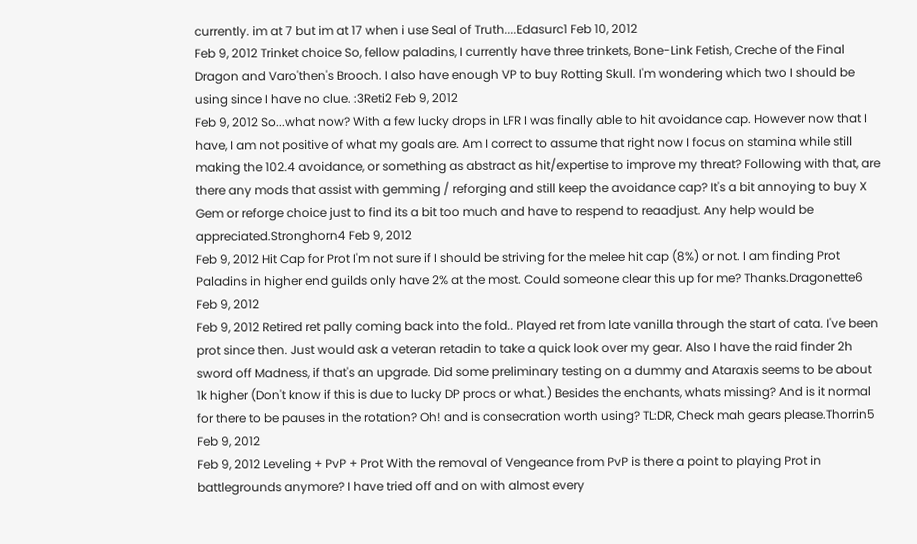currently. im at 7 but im at 17 when i use Seal of Truth....Edasurc1 Feb 10, 2012
Feb 9, 2012 Trinket choice So, fellow paladins, I currently have three trinkets, Bone-Link Fetish, Creche of the Final Dragon and Varo'then's Brooch. I also have enough VP to buy Rotting Skull. I'm wondering which two I should be using since I have no clue. :3Reti2 Feb 9, 2012
Feb 9, 2012 So...what now? With a few lucky drops in LFR I was finally able to hit avoidance cap. However now that I have, I am not positive of what my goals are. Am I correct to assume that right now I focus on stamina while still making the 102.4 avoidance, or something as abstract as hit/expertise to improve my threat? Following with that, are there any mods that assist with gemming / reforging and still keep the avoidance cap? It's a bit annoying to buy X Gem or reforge choice just to find its a bit too much and have to respend to reaadjust. Any help would be appreciated.Stronghorn4 Feb 9, 2012
Feb 9, 2012 Hit Cap for Prot I'm not sure if I should be striving for the melee hit cap (8%) or not. I am finding Prot Paladins in higher end guilds only have 2% at the most. Could someone clear this up for me? Thanks.Dragonette6 Feb 9, 2012
Feb 9, 2012 Retired ret pally coming back into the fold.. Played ret from late vanilla through the start of cata. I've been prot since then. Just would ask a veteran retadin to take a quick look over my gear. Also I have the raid finder 2h sword off Madness, if that's an upgrade. Did some preliminary testing on a dummy and Ataraxis seems to be about 1k higher (Don't know if this is due to lucky DP procs or what.) Besides the enchants, whats missing? And is it normal for there to be pauses in the rotation? Oh! and is consecration worth using? TL:DR, Check mah gears please.Thorrin5 Feb 9, 2012
Feb 9, 2012 Leveling + PvP + Prot With the removal of Vengeance from PvP is there a point to playing Prot in battlegrounds anymore? I have tried off and on with almost every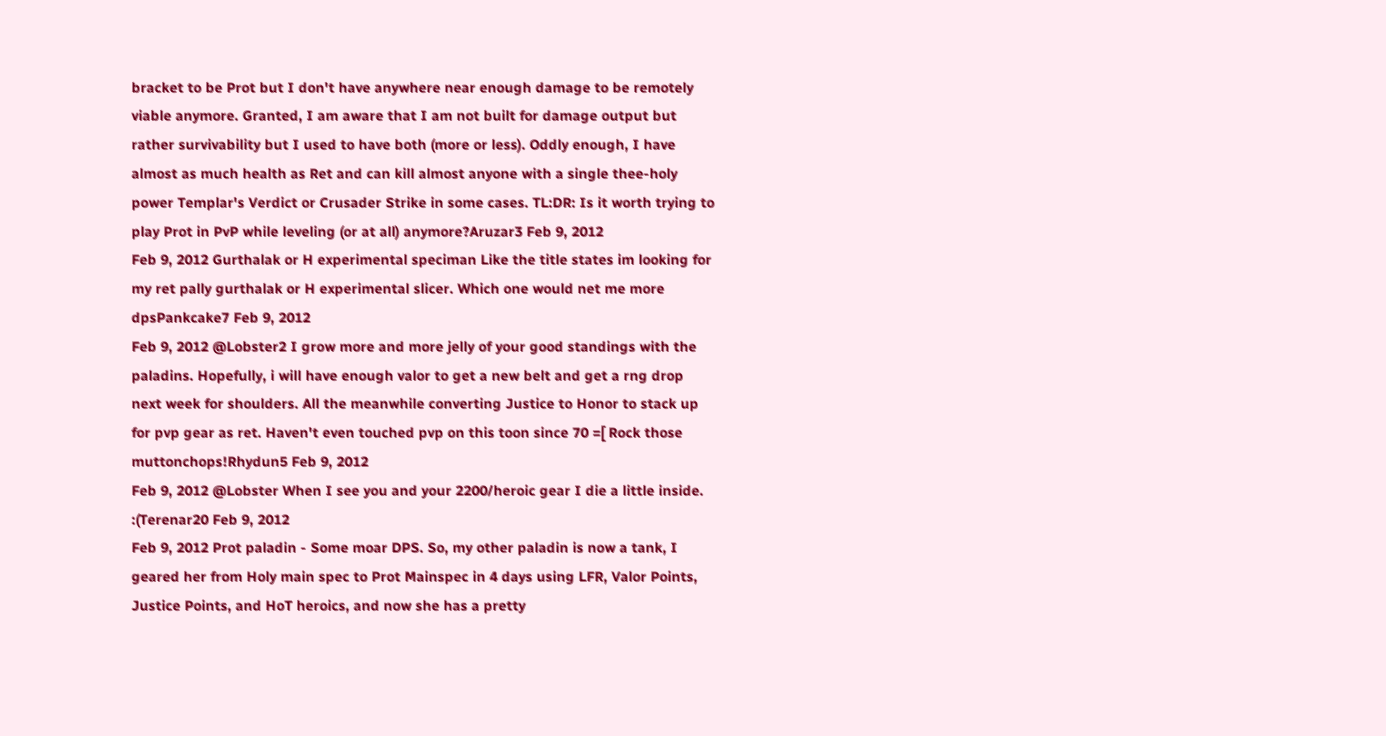bracket to be Prot but I don't have anywhere near enough damage to be remotely viable anymore. Granted, I am aware that I am not built for damage output but rather survivability but I used to have both (more or less). Oddly enough, I have almost as much health as Ret and can kill almost anyone with a single thee-holy power Templar's Verdict or Crusader Strike in some cases. TL:DR: Is it worth trying to play Prot in PvP while leveling (or at all) anymore?Aruzar3 Feb 9, 2012
Feb 9, 2012 Gurthalak or H experimental speciman Like the title states im looking for my ret pally gurthalak or H experimental slicer. Which one would net me more dpsPankcake7 Feb 9, 2012
Feb 9, 2012 @Lobster2 I grow more and more jelly of your good standings with the paladins. Hopefully, i will have enough valor to get a new belt and get a rng drop next week for shoulders. All the meanwhile converting Justice to Honor to stack up for pvp gear as ret. Haven't even touched pvp on this toon since 70 =[ Rock those muttonchops!Rhydun5 Feb 9, 2012
Feb 9, 2012 @Lobster When I see you and your 2200/heroic gear I die a little inside. :(Terenar20 Feb 9, 2012
Feb 9, 2012 Prot paladin - Some moar DPS. So, my other paladin is now a tank, I geared her from Holy main spec to Prot Mainspec in 4 days using LFR, Valor Points, Justice Points, and HoT heroics, and now she has a pretty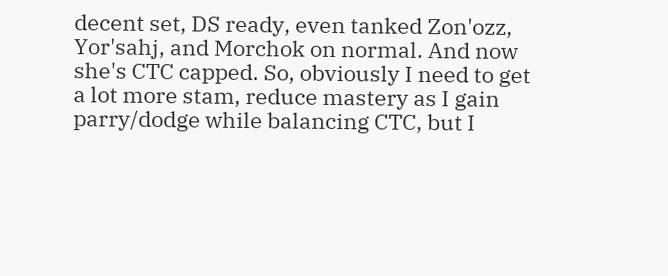decent set, DS ready, even tanked Zon'ozz, Yor'sahj, and Morchok on normal. And now she's CTC capped. So, obviously I need to get a lot more stam, reduce mastery as I gain parry/dodge while balancing CTC, but I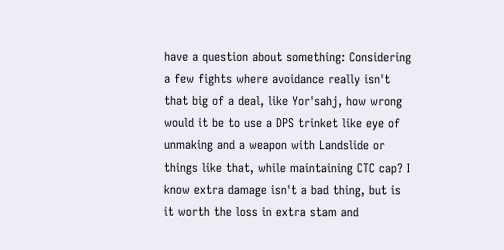have a question about something: Considering a few fights where avoidance really isn't that big of a deal, like Yor'sahj, how wrong would it be to use a DPS trinket like eye of unmaking and a weapon with Landslide or things like that, while maintaining CTC cap? I know extra damage isn't a bad thing, but is it worth the loss in extra stam and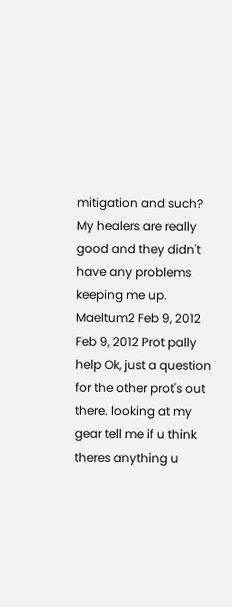mitigation and such? My healers are really good and they didn't have any problems keeping me up. Maeltum2 Feb 9, 2012
Feb 9, 2012 Prot pally help Ok, just a question for the other prot's out there. looking at my gear tell me if u think theres anything u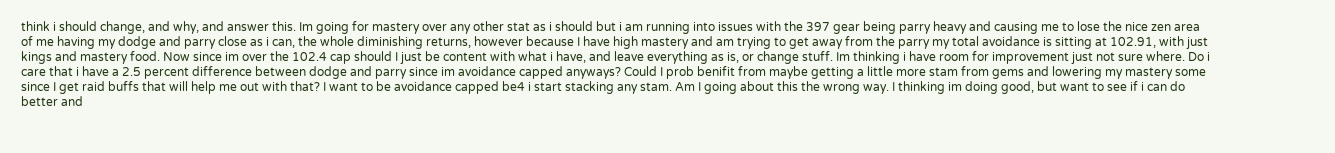think i should change, and why, and answer this. Im going for mastery over any other stat as i should but i am running into issues with the 397 gear being parry heavy and causing me to lose the nice zen area of me having my dodge and parry close as i can, the whole diminishing returns, however because I have high mastery and am trying to get away from the parry my total avoidance is sitting at 102.91, with just kings and mastery food. Now since im over the 102.4 cap should I just be content with what i have, and leave everything as is, or change stuff. Im thinking i have room for improvement just not sure where. Do i care that i have a 2.5 percent difference between dodge and parry since im avoidance capped anyways? Could I prob benifit from maybe getting a little more stam from gems and lowering my mastery some since I get raid buffs that will help me out with that? I want to be avoidance capped be4 i start stacking any stam. Am I going about this the wrong way. I thinking im doing good, but want to see if i can do better and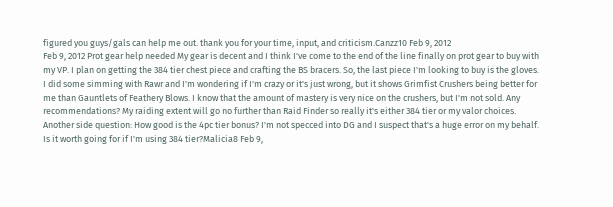figured you guys/gals can help me out. thank you for your time, input, and criticism.Canzz10 Feb 9, 2012
Feb 9, 2012 Prot gear help needed My gear is decent and I think I've come to the end of the line finally on prot gear to buy with my VP. I plan on getting the 384 tier chest piece and crafting the BS bracers. So, the last piece I'm looking to buy is the gloves. I did some simming with Rawr and I'm wondering if I'm crazy or it's just wrong, but it shows Grimfist Crushers being better for me than Gauntlets of Feathery Blows. I know that the amount of mastery is very nice on the crushers, but I'm not sold. Any recommendations? My raiding extent will go no further than Raid Finder so really it's either 384 tier or my valor choices. Another side question: How good is the 4pc tier bonus? I'm not specced into DG and I suspect that's a huge error on my behalf. Is it worth going for if I'm using 384 tier?Malicia8 Feb 9,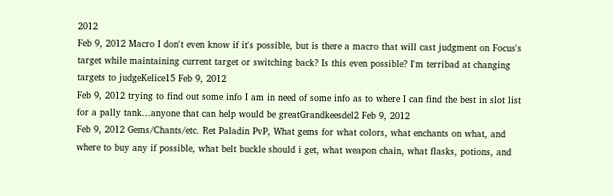2012
Feb 9, 2012 Macro I don't even know if it's possible, but is there a macro that will cast judgment on Focus's target while maintaining current target or switching back? Is this even possible? I'm terribad at changing targets to judgeKelice15 Feb 9, 2012
Feb 9, 2012 trying to find out some info I am in need of some info as to where I can find the best in slot list for a pally tank...anyone that can help would be greatGrandkeesdel2 Feb 9, 2012
Feb 9, 2012 Gems/Chants/etc. Ret Paladin PvP, What gems for what colors, what enchants on what, and where to buy any if possible, what belt buckle should i get, what weapon chain, what flasks, potions, and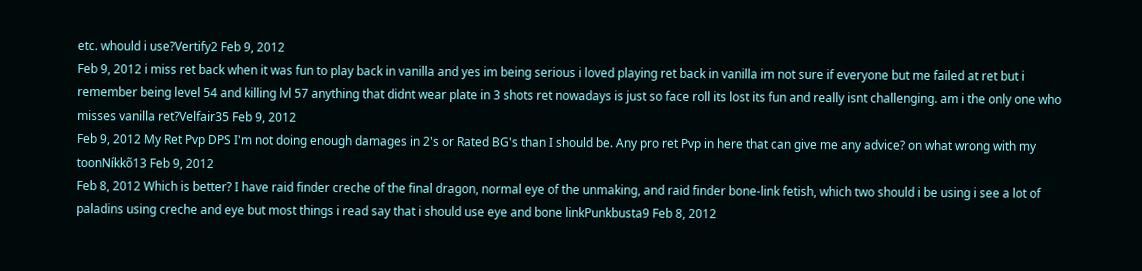etc. whould i use?Vertify2 Feb 9, 2012
Feb 9, 2012 i miss ret back when it was fun to play back in vanilla and yes im being serious i loved playing ret back in vanilla im not sure if everyone but me failed at ret but i remember being level 54 and killing lvl 57 anything that didnt wear plate in 3 shots ret nowadays is just so face roll its lost its fun and really isnt challenging. am i the only one who misses vanilla ret?Velfair35 Feb 9, 2012
Feb 9, 2012 My Ret Pvp DPS I'm not doing enough damages in 2's or Rated BG's than I should be. Any pro ret Pvp in here that can give me any advice? on what wrong with my toonNíkkõ13 Feb 9, 2012
Feb 8, 2012 Which is better? I have raid finder creche of the final dragon, normal eye of the unmaking, and raid finder bone-link fetish, which two should i be using i see a lot of paladins using creche and eye but most things i read say that i should use eye and bone linkPunkbusta9 Feb 8, 2012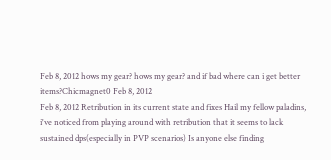Feb 8, 2012 hows my gear? hows my gear? and if bad where can i get better items?Chicmagnet0 Feb 8, 2012
Feb 8, 2012 Retribution in its current state and fixes Hail my fellow paladins, i've noticed from playing around with retribution that it seems to lack sustained dps(especially in PVP scenarios) Is anyone else finding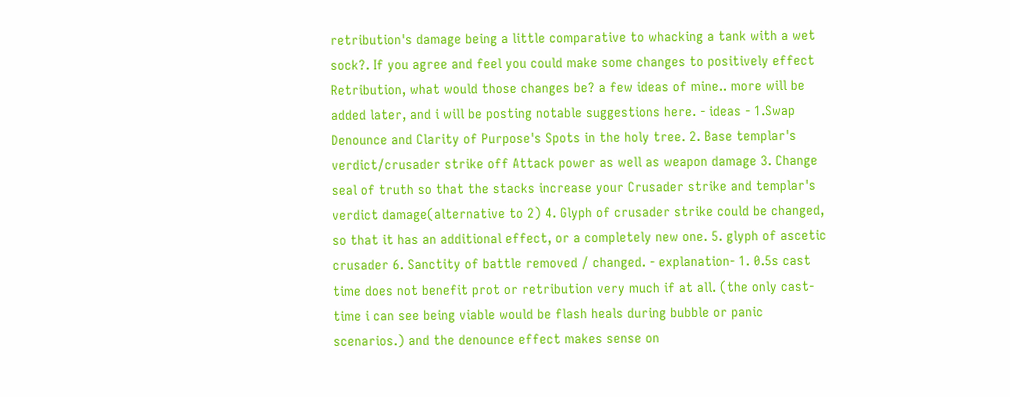retribution's damage being a little comparative to whacking a tank with a wet sock?. If you agree and feel you could make some changes to positively effect Retribution, what would those changes be? a few ideas of mine.. more will be added later, and i will be posting notable suggestions here. - ideas - 1.Swap Denounce and Clarity of Purpose's Spots in the holy tree. 2. Base templar's verdict/crusader strike off Attack power as well as weapon damage 3. Change seal of truth so that the stacks increase your Crusader strike and templar's verdict damage(alternative to 2) 4. Glyph of crusader strike could be changed, so that it has an additional effect, or a completely new one. 5. glyph of ascetic crusader 6. Sanctity of battle removed / changed. - explanation- 1. 0.5s cast time does not benefit prot or retribution very much if at all. (the only cast-time i can see being viable would be flash heals during bubble or panic scenarios.) and the denounce effect makes sense on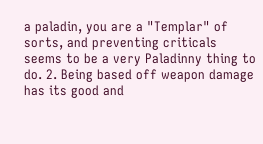a paladin, you are a "Templar" of sorts, and preventing criticals seems to be a very Paladinny thing to do. 2. Being based off weapon damage has its good and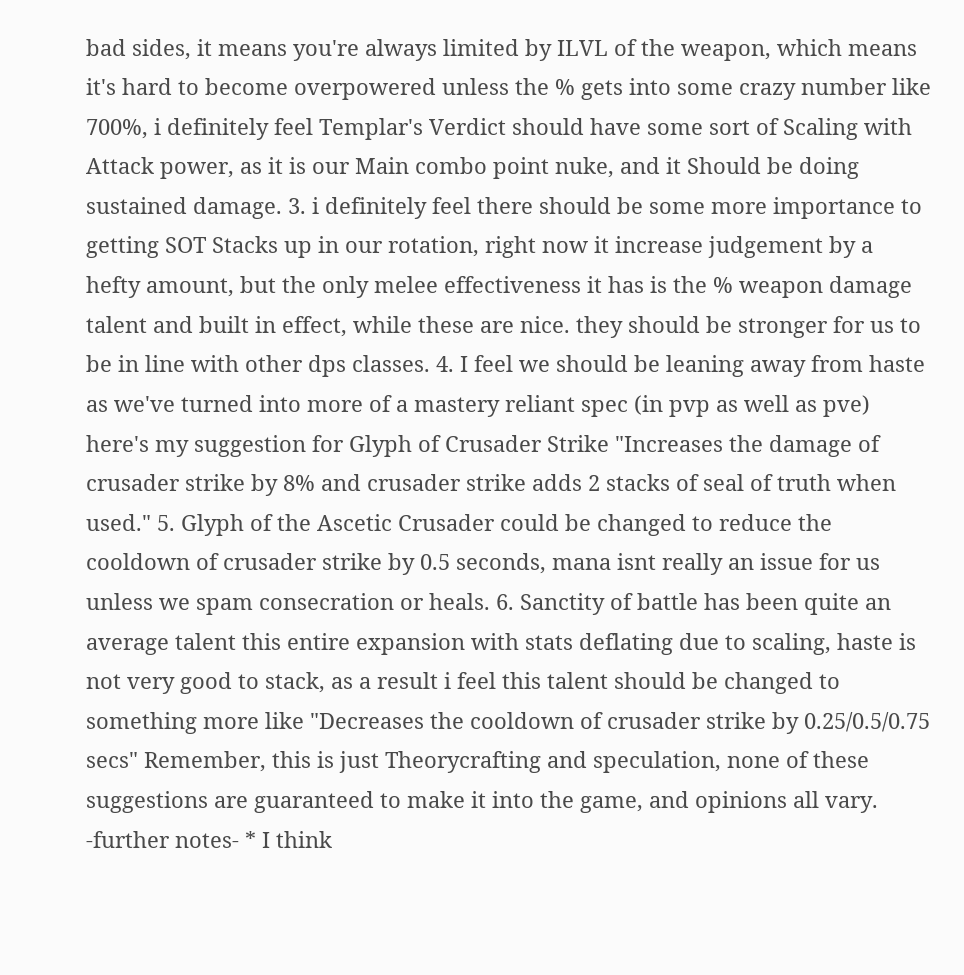bad sides, it means you're always limited by ILVL of the weapon, which means it's hard to become overpowered unless the % gets into some crazy number like 700%, i definitely feel Templar's Verdict should have some sort of Scaling with Attack power, as it is our Main combo point nuke, and it Should be doing sustained damage. 3. i definitely feel there should be some more importance to getting SOT Stacks up in our rotation, right now it increase judgement by a hefty amount, but the only melee effectiveness it has is the % weapon damage talent and built in effect, while these are nice. they should be stronger for us to be in line with other dps classes. 4. I feel we should be leaning away from haste as we've turned into more of a mastery reliant spec (in pvp as well as pve) here's my suggestion for Glyph of Crusader Strike "Increases the damage of crusader strike by 8% and crusader strike adds 2 stacks of seal of truth when used." 5. Glyph of the Ascetic Crusader could be changed to reduce the cooldown of crusader strike by 0.5 seconds, mana isnt really an issue for us unless we spam consecration or heals. 6. Sanctity of battle has been quite an average talent this entire expansion with stats deflating due to scaling, haste is not very good to stack, as a result i feel this talent should be changed to something more like "Decreases the cooldown of crusader strike by 0.25/0.5/0.75 secs" Remember, this is just Theorycrafting and speculation, none of these suggestions are guaranteed to make it into the game, and opinions all vary. -further notes- * I think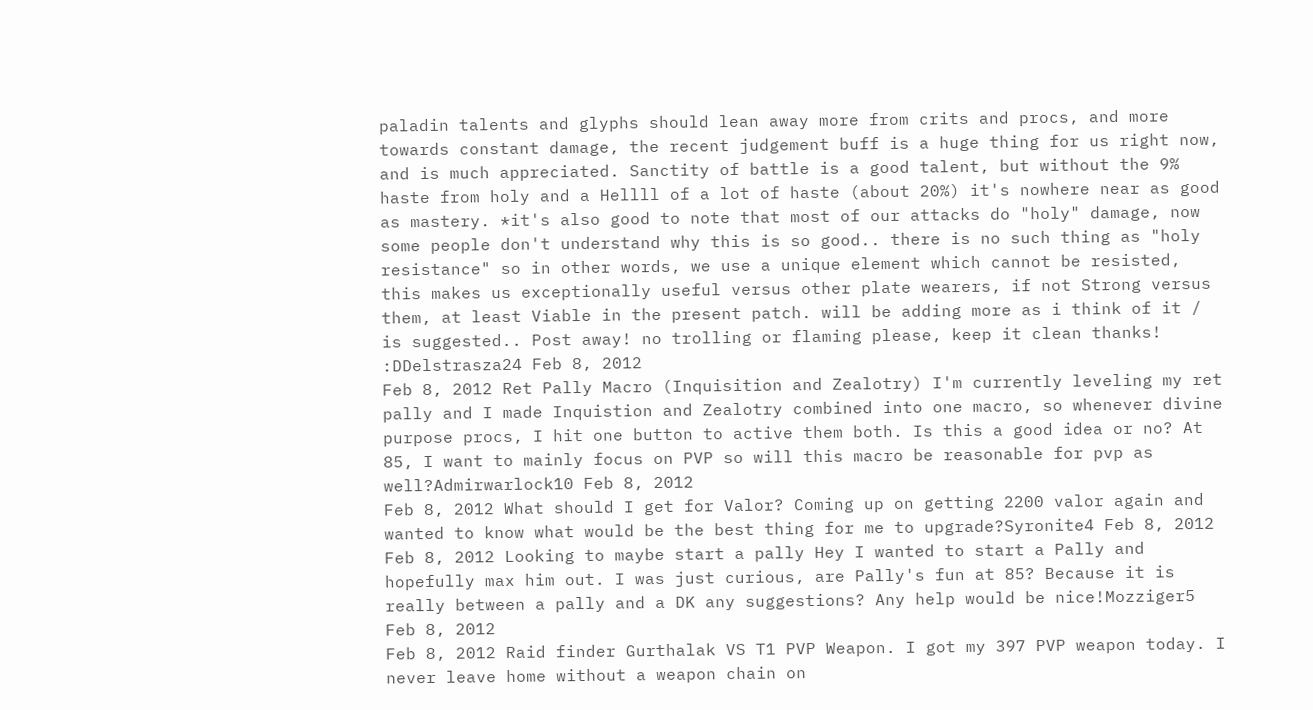paladin talents and glyphs should lean away more from crits and procs, and more towards constant damage, the recent judgement buff is a huge thing for us right now, and is much appreciated. Sanctity of battle is a good talent, but without the 9% haste from holy and a Hellll of a lot of haste (about 20%) it's nowhere near as good as mastery. *it's also good to note that most of our attacks do "holy" damage, now some people don't understand why this is so good.. there is no such thing as "holy resistance" so in other words, we use a unique element which cannot be resisted, this makes us exceptionally useful versus other plate wearers, if not Strong versus them, at least Viable in the present patch. will be adding more as i think of it / is suggested.. Post away! no trolling or flaming please, keep it clean thanks! :DDelstrasza24 Feb 8, 2012
Feb 8, 2012 Ret Pally Macro (Inquisition and Zealotry) I'm currently leveling my ret pally and I made Inquistion and Zealotry combined into one macro, so whenever divine purpose procs, I hit one button to active them both. Is this a good idea or no? At 85, I want to mainly focus on PVP so will this macro be reasonable for pvp as well?Admirwarlock10 Feb 8, 2012
Feb 8, 2012 What should I get for Valor? Coming up on getting 2200 valor again and wanted to know what would be the best thing for me to upgrade?Syronite4 Feb 8, 2012
Feb 8, 2012 Looking to maybe start a pally Hey I wanted to start a Pally and hopefully max him out. I was just curious, are Pally's fun at 85? Because it is really between a pally and a DK any suggestions? Any help would be nice!Mozziger5 Feb 8, 2012
Feb 8, 2012 Raid finder Gurthalak VS T1 PVP Weapon. I got my 397 PVP weapon today. I never leave home without a weapon chain on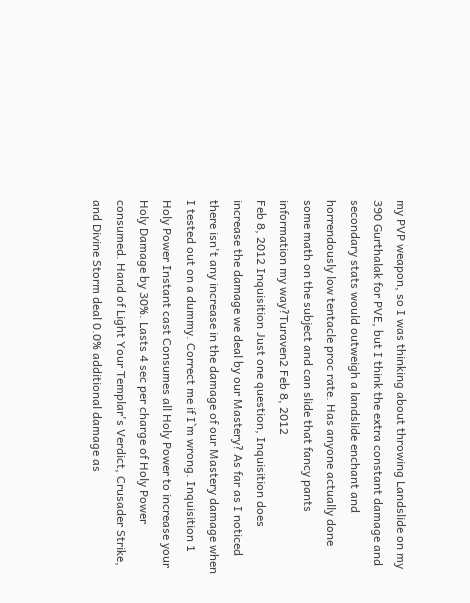my PVP weapon, so I was thinking about throwing Landslide on my 390 Gurthalak for PVE, but I think the extra constant damage and secondary stats would outweigh a landslide enchant and horrendously low tentacle proc rate. Has anyone actually done some math on the subject and can slide that fancy pants information my way?Turaven2 Feb 8, 2012
Feb 8, 2012 Inquisition Just one question, Inquisition does increase the damage we deal by our Mastery? As far as I noticed there isn't any increase in the damage of our Mastery damage when I tested out on a dummy. Correct me if I`m wrong. Inquisition 1 Holy Power Instant cast Consumes all Holy Power to increase your Holy Damage by 30%. Lasts 4 sec per charge of Holy Power consumed. Hand of Light Your Templar's Verdict, Crusader Strike, and Divine Storm deal 0.0% additional damage as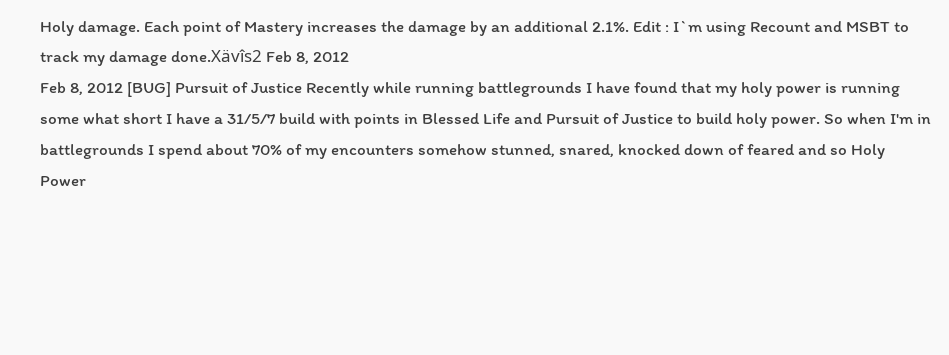Holy damage. Each point of Mastery increases the damage by an additional 2.1%. Edit : I`m using Recount and MSBT to track my damage done.Xävîs2 Feb 8, 2012
Feb 8, 2012 [BUG] Pursuit of Justice Recently while running battlegrounds I have found that my holy power is running some what short I have a 31/5/7 build with points in Blessed Life and Pursuit of Justice to build holy power. So when I'm in battlegrounds I spend about 70% of my encounters somehow stunned, snared, knocked down of feared and so Holy Power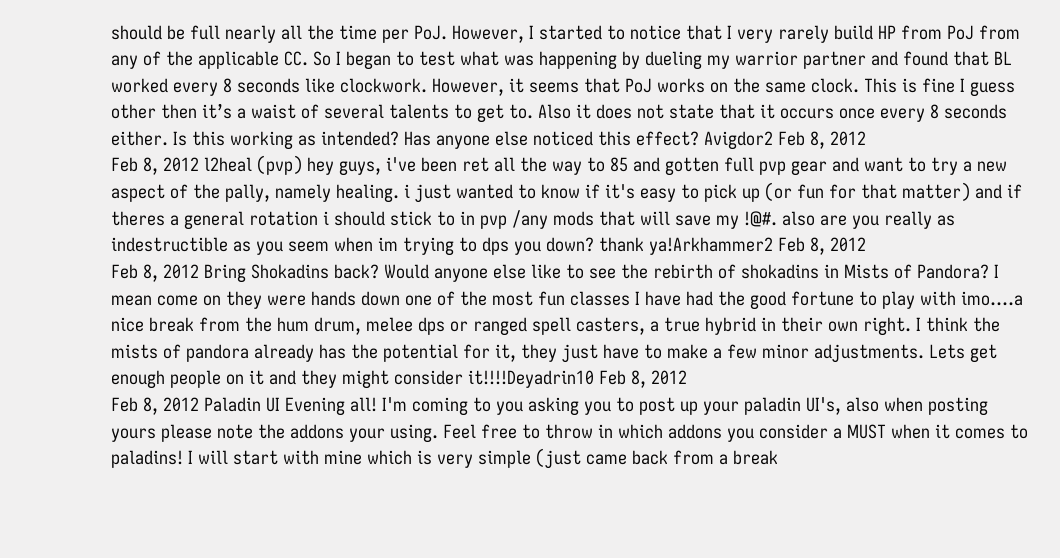should be full nearly all the time per PoJ. However, I started to notice that I very rarely build HP from PoJ from any of the applicable CC. So I began to test what was happening by dueling my warrior partner and found that BL worked every 8 seconds like clockwork. However, it seems that PoJ works on the same clock. This is fine I guess other then it’s a waist of several talents to get to. Also it does not state that it occurs once every 8 seconds either. Is this working as intended? Has anyone else noticed this effect? Avigdor2 Feb 8, 2012
Feb 8, 2012 l2heal (pvp) hey guys, i've been ret all the way to 85 and gotten full pvp gear and want to try a new aspect of the pally, namely healing. i just wanted to know if it's easy to pick up (or fun for that matter) and if theres a general rotation i should stick to in pvp /any mods that will save my !@#. also are you really as indestructible as you seem when im trying to dps you down? thank ya!Arkhammer2 Feb 8, 2012
Feb 8, 2012 Bring Shokadins back? Would anyone else like to see the rebirth of shokadins in Mists of Pandora? I mean come on they were hands down one of the most fun classes I have had the good fortune to play with imo....a nice break from the hum drum, melee dps or ranged spell casters, a true hybrid in their own right. I think the mists of pandora already has the potential for it, they just have to make a few minor adjustments. Lets get enough people on it and they might consider it!!!!Deyadrin10 Feb 8, 2012
Feb 8, 2012 Paladin UI Evening all! I'm coming to you asking you to post up your paladin UI's, also when posting yours please note the addons your using. Feel free to throw in which addons you consider a MUST when it comes to paladins! I will start with mine which is very simple (just came back from a break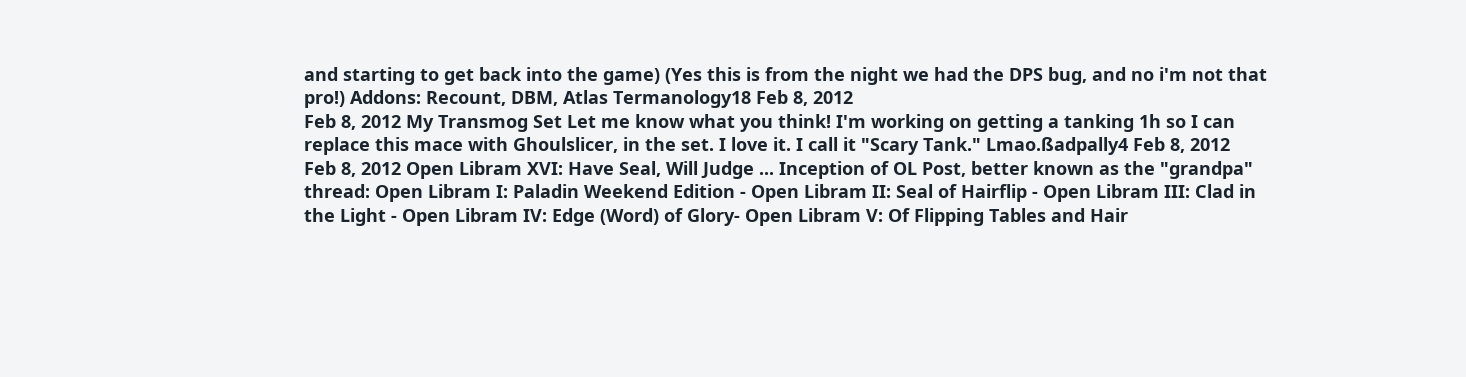and starting to get back into the game) (Yes this is from the night we had the DPS bug, and no i'm not that pro!) Addons: Recount, DBM, Atlas Termanology18 Feb 8, 2012
Feb 8, 2012 My Transmog Set Let me know what you think! I'm working on getting a tanking 1h so I can replace this mace with Ghoulslicer, in the set. I love it. I call it "Scary Tank." Lmao.ßadpally4 Feb 8, 2012
Feb 8, 2012 Open Libram XVI: Have Seal, Will Judge ... Inception of OL Post, better known as the "grandpa" thread: Open Libram I: Paladin Weekend Edition - Open Libram II: Seal of Hairflip - Open Libram III: Clad in the Light - Open Libram IV: Edge (Word) of Glory- Open Libram V: Of Flipping Tables and Hair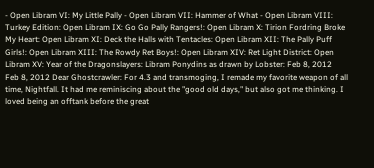- Open Libram VI: My Little Pally - Open Libram VII: Hammer of What - Open Libram VIII: Turkey Edition: Open Libram IX: Go Go Pally Rangers!: Open Libram X: Tirion Fordring Broke My Heart: Open Libram XI: Deck the Halls with Tentacles: Open Libram XII: The Pally Puff Girls!: Open Libram XIII: The Rowdy Ret Boys!: Open Libram XIV: Ret Light District: Open Libram XV: Year of the Dragonslayers: Libram Ponydins as drawn by Lobster: Feb 8, 2012
Feb 8, 2012 Dear Ghostcrawler: For 4.3 and transmoging, I remade my favorite weapon of all time, Nightfall. It had me reminiscing about the "good old days," but also got me thinking. I loved being an offtank before the great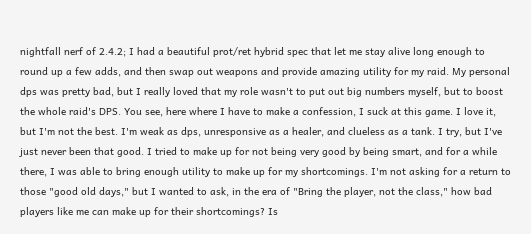nightfall nerf of 2.4.2; I had a beautiful prot/ret hybrid spec that let me stay alive long enough to round up a few adds, and then swap out weapons and provide amazing utility for my raid. My personal dps was pretty bad, but I really loved that my role wasn't to put out big numbers myself, but to boost the whole raid's DPS. You see, here where I have to make a confession, I suck at this game. I love it, but I'm not the best. I'm weak as dps, unresponsive as a healer, and clueless as a tank. I try, but I've just never been that good. I tried to make up for not being very good by being smart, and for a while there, I was able to bring enough utility to make up for my shortcomings. I'm not asking for a return to those "good old days," but I wanted to ask, in the era of "Bring the player, not the class," how bad players like me can make up for their shortcomings? Is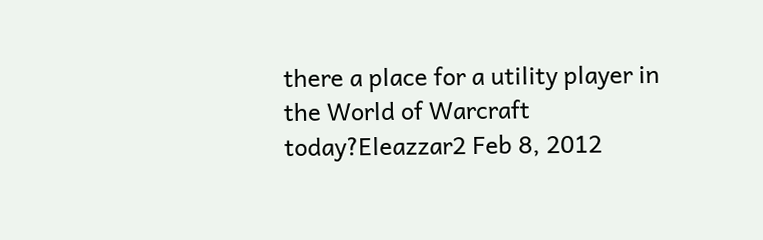there a place for a utility player in the World of Warcraft today?Eleazzar2 Feb 8, 2012